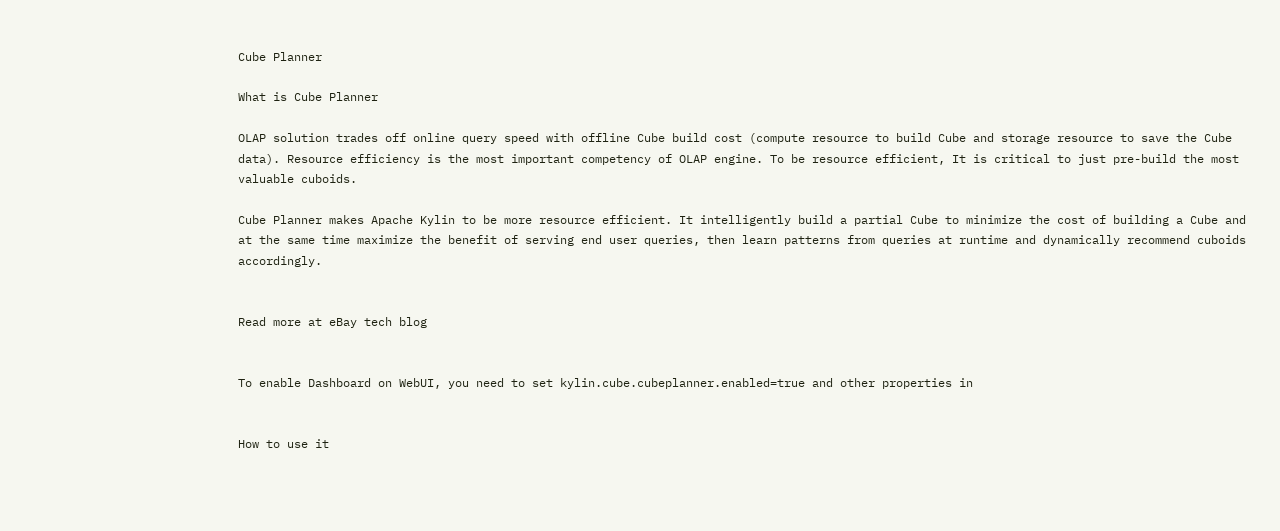Cube Planner

What is Cube Planner

OLAP solution trades off online query speed with offline Cube build cost (compute resource to build Cube and storage resource to save the Cube data). Resource efficiency is the most important competency of OLAP engine. To be resource efficient, It is critical to just pre-build the most valuable cuboids.

Cube Planner makes Apache Kylin to be more resource efficient. It intelligently build a partial Cube to minimize the cost of building a Cube and at the same time maximize the benefit of serving end user queries, then learn patterns from queries at runtime and dynamically recommend cuboids accordingly.


Read more at eBay tech blog


To enable Dashboard on WebUI, you need to set kylin.cube.cubeplanner.enabled=true and other properties in


How to use it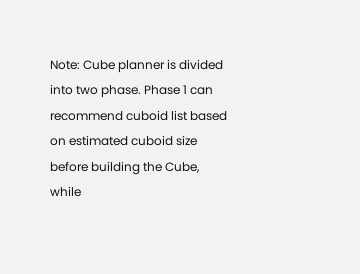Note: Cube planner is divided into two phase. Phase 1 can recommend cuboid list based on estimated cuboid size before building the Cube, while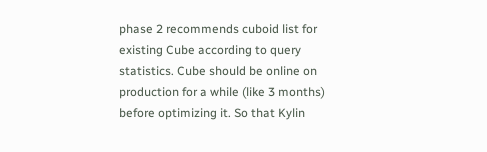phase 2 recommends cuboid list for existing Cube according to query statistics. Cube should be online on production for a while (like 3 months) before optimizing it. So that Kylin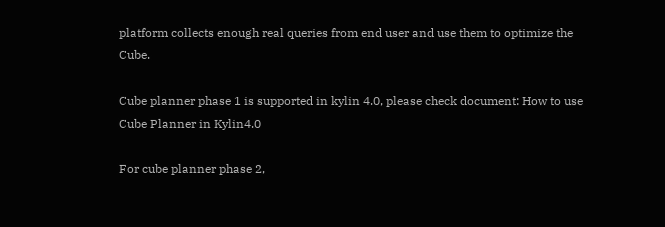platform collects enough real queries from end user and use them to optimize the Cube.

Cube planner phase 1 is supported in kylin 4.0, please check document: How to use Cube Planner in Kylin4.0

For cube planner phase 2,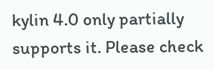kylin 4.0 only partially supports it. Please check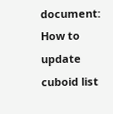document: How to update cuboid list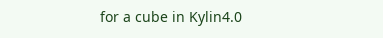for a cube in Kylin4.0